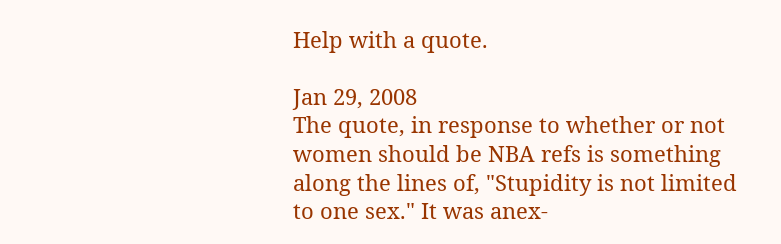Help with a quote.

Jan 29, 2008
The quote, in response to whether or not women should be NBA refs is something along the lines of, "Stupidity is not limited to one sex." It was anex-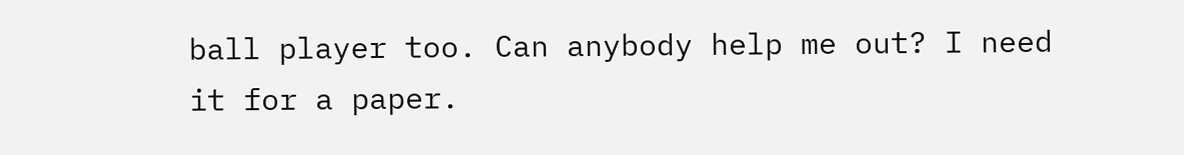ball player too. Can anybody help me out? I need it for a paper.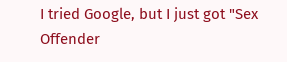I tried Google, but I just got "Sex Offender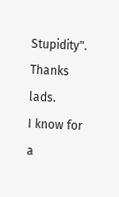Stupidity". Thanks lads.
I know for a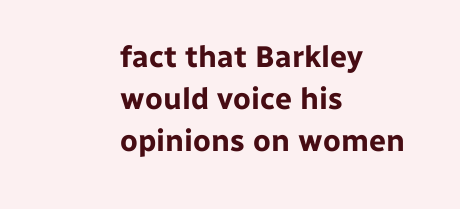fact that Barkley would voice his opinions on women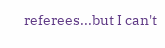referees...but I can't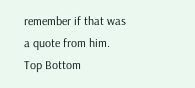remember if that was a quote from him.
Top Bottom